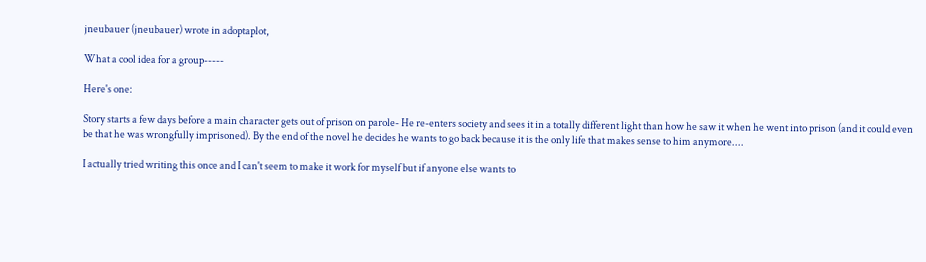jneubauer (jneubauer) wrote in adoptaplot,

What a cool idea for a group-----

Here's one:

Story starts a few days before a main character gets out of prison on parole- He re-enters society and sees it in a totally different light than how he saw it when he went into prison (and it could even be that he was wrongfully imprisoned). By the end of the novel he decides he wants to go back because it is the only life that makes sense to him anymore....

I actually tried writing this once and I can't seem to make it work for myself but if anyone else wants to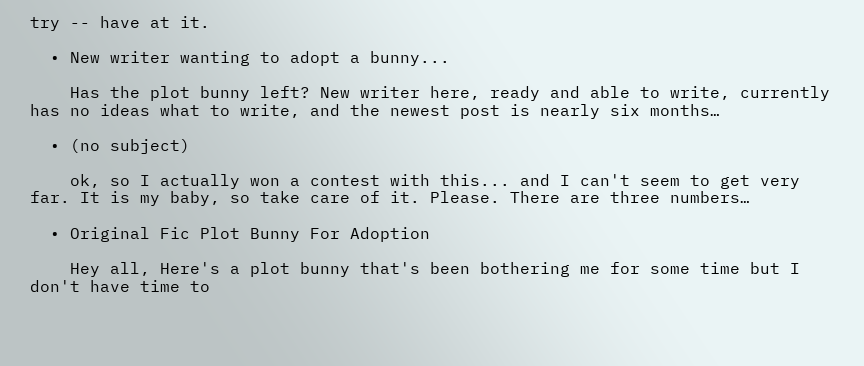try -- have at it.

  • New writer wanting to adopt a bunny...

    Has the plot bunny left? New writer here, ready and able to write, currently has no ideas what to write, and the newest post is nearly six months…

  • (no subject)

    ok, so I actually won a contest with this... and I can't seem to get very far. It is my baby, so take care of it. Please. There are three numbers…

  • Original Fic Plot Bunny For Adoption

    Hey all, Here's a plot bunny that's been bothering me for some time but I don't have time to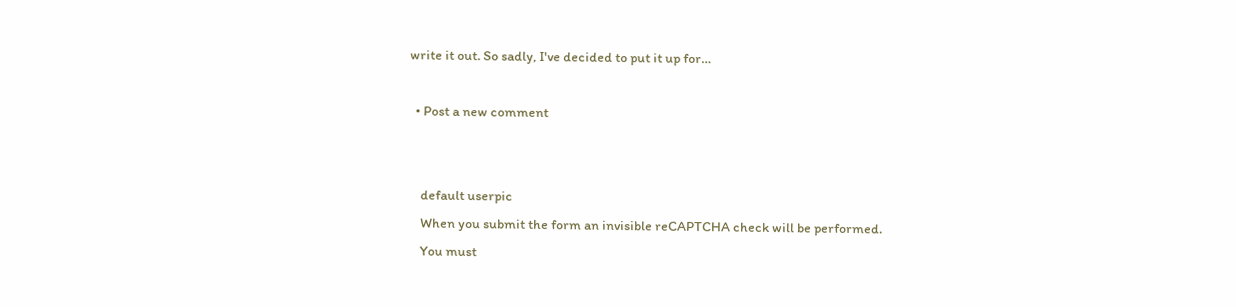write it out. So sadly, I've decided to put it up for…

  • Post a new comment


    default userpic
    When you submit the form an invisible reCAPTCHA check will be performed.
    You must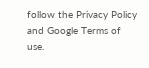follow the Privacy Policy and Google Terms of use.